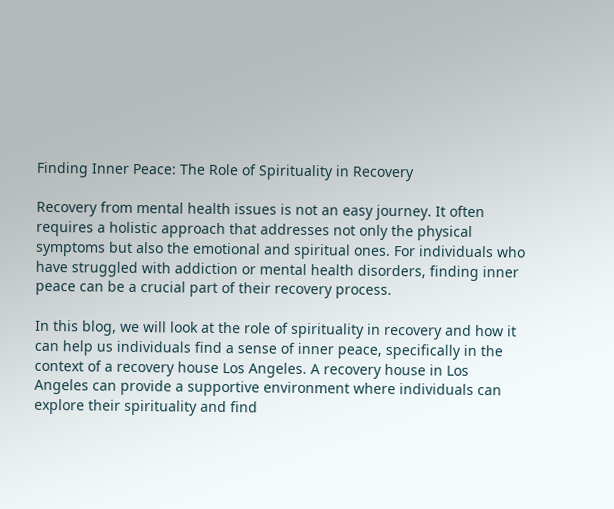Finding Inner Peace: The Role of Spirituality in Recovery

Recovery from mental health issues is not an easy journey. It often requires a holistic approach that addresses not only the physical symptoms but also the emotional and spiritual ones. For individuals who have struggled with addiction or mental health disorders, finding inner peace can be a crucial part of their recovery process.

In this blog, we will look at the role of spirituality in recovery and how it can help us individuals find a sense of inner peace, specifically in the context of a recovery house Los Angeles. A recovery house in Los Angeles can provide a supportive environment where individuals can explore their spirituality and find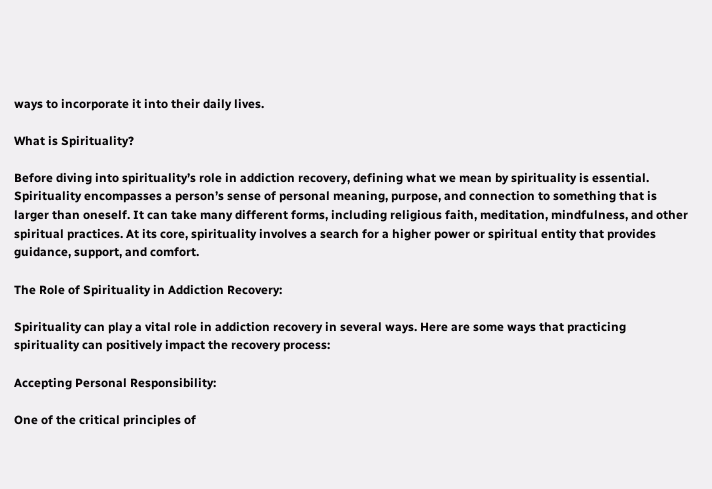ways to incorporate it into their daily lives.

What is Spirituality?

Before diving into spirituality’s role in addiction recovery, defining what we mean by spirituality is essential. Spirituality encompasses a person’s sense of personal meaning, purpose, and connection to something that is larger than oneself. It can take many different forms, including religious faith, meditation, mindfulness, and other spiritual practices. At its core, spirituality involves a search for a higher power or spiritual entity that provides guidance, support, and comfort.

The Role of Spirituality in Addiction Recovery:

Spirituality can play a vital role in addiction recovery in several ways. Here are some ways that practicing spirituality can positively impact the recovery process:

Accepting Personal Responsibility:

One of the critical principles of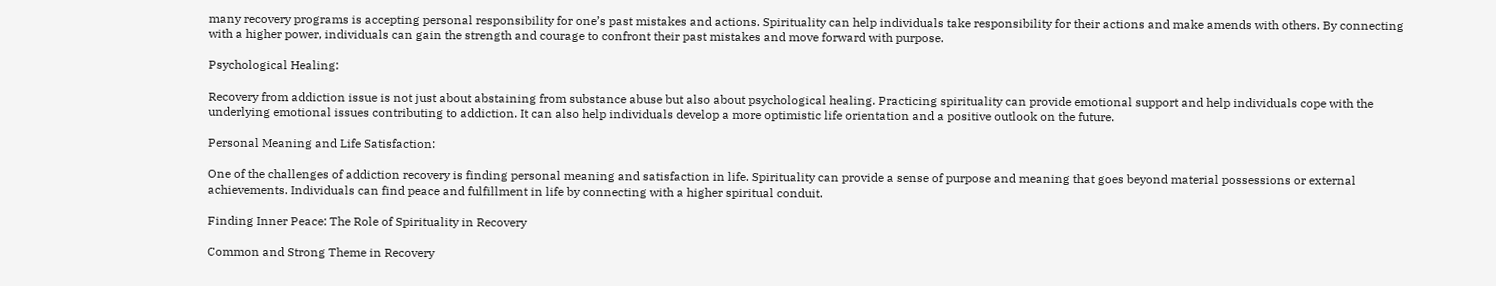many recovery programs is accepting personal responsibility for one’s past mistakes and actions. Spirituality can help individuals take responsibility for their actions and make amends with others. By connecting with a higher power, individuals can gain the strength and courage to confront their past mistakes and move forward with purpose.

Psychological Healing:

Recovery from addiction issue is not just about abstaining from substance abuse but also about psychological healing. Practicing spirituality can provide emotional support and help individuals cope with the underlying emotional issues contributing to addiction. It can also help individuals develop a more optimistic life orientation and a positive outlook on the future.

Personal Meaning and Life Satisfaction:

One of the challenges of addiction recovery is finding personal meaning and satisfaction in life. Spirituality can provide a sense of purpose and meaning that goes beyond material possessions or external achievements. Individuals can find peace and fulfillment in life by connecting with a higher spiritual conduit.

Finding Inner Peace: The Role of Spirituality in Recovery

Common and Strong Theme in Recovery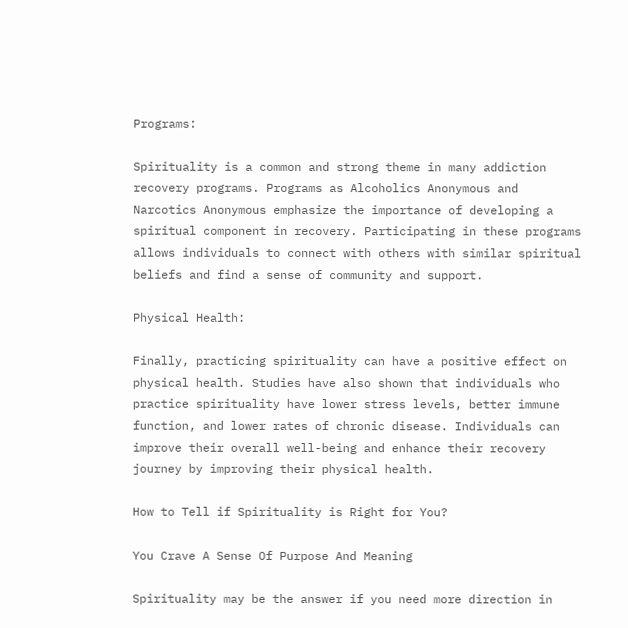Programs:

Spirituality is a common and strong theme in many addiction recovery programs. Programs as Alcoholics Anonymous and Narcotics Anonymous emphasize the importance of developing a spiritual component in recovery. Participating in these programs allows individuals to connect with others with similar spiritual beliefs and find a sense of community and support.

Physical Health:

Finally, practicing spirituality can have a positive effect on physical health. Studies have also shown that individuals who practice spirituality have lower stress levels, better immune function, and lower rates of chronic disease. Individuals can improve their overall well-being and enhance their recovery journey by improving their physical health.

How to Tell if Spirituality is Right for You?

You Crave A Sense Of Purpose And Meaning

Spirituality may be the answer if you need more direction in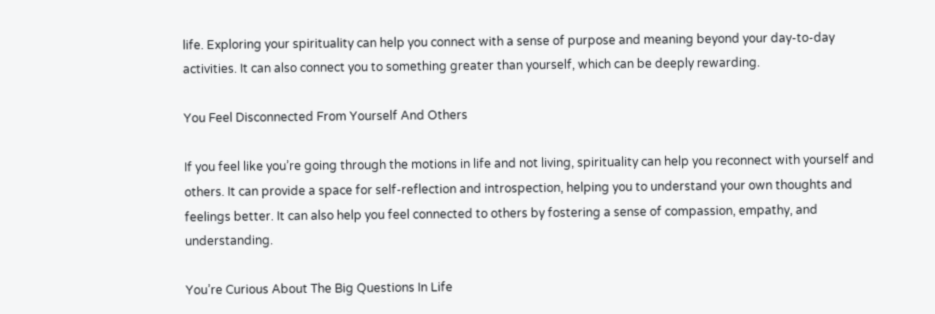life. Exploring your spirituality can help you connect with a sense of purpose and meaning beyond your day-to-day activities. It can also connect you to something greater than yourself, which can be deeply rewarding.

You Feel Disconnected From Yourself And Others

If you feel like you’re going through the motions in life and not living, spirituality can help you reconnect with yourself and others. It can provide a space for self-reflection and introspection, helping you to understand your own thoughts and feelings better. It can also help you feel connected to others by fostering a sense of compassion, empathy, and understanding.

You’re Curious About The Big Questions In Life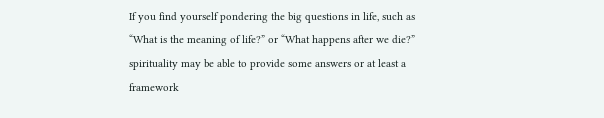If you find yourself pondering the big questions in life, such as “What is the meaning of life?” or “What happens after we die?” spirituality may be able to provide some answers or at least a framework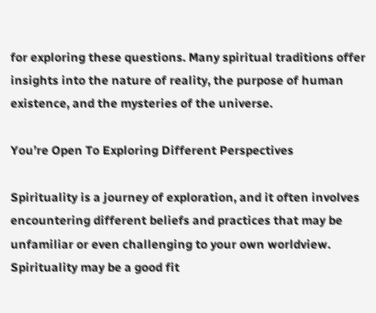for exploring these questions. Many spiritual traditions offer insights into the nature of reality, the purpose of human existence, and the mysteries of the universe.

You’re Open To Exploring Different Perspectives

Spirituality is a journey of exploration, and it often involves encountering different beliefs and practices that may be unfamiliar or even challenging to your own worldview. Spirituality may be a good fit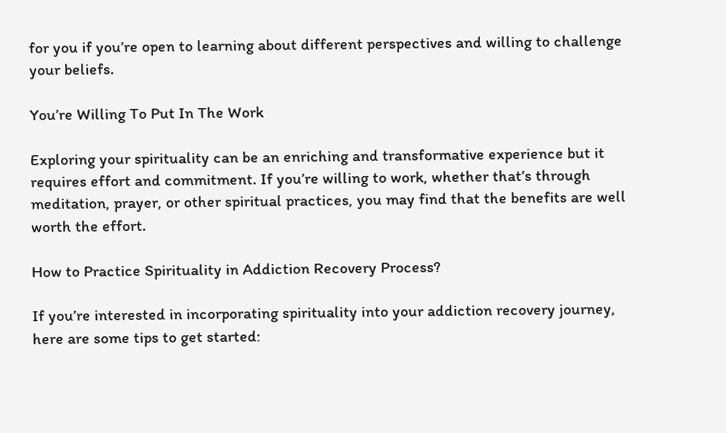for you if you’re open to learning about different perspectives and willing to challenge your beliefs.

You’re Willing To Put In The Work

Exploring your spirituality can be an enriching and transformative experience but it requires effort and commitment. If you’re willing to work, whether that’s through meditation, prayer, or other spiritual practices, you may find that the benefits are well worth the effort.

How to Practice Spirituality in Addiction Recovery Process?

If you’re interested in incorporating spirituality into your addiction recovery journey, here are some tips to get started: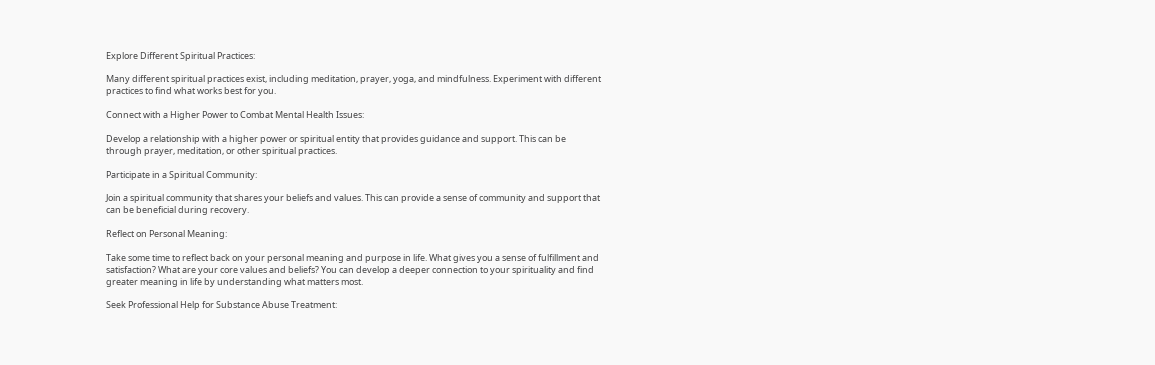Explore Different Spiritual Practices:

Many different spiritual practices exist, including meditation, prayer, yoga, and mindfulness. Experiment with different practices to find what works best for you.

Connect with a Higher Power to Combat Mental Health Issues:

Develop a relationship with a higher power or spiritual entity that provides guidance and support. This can be through prayer, meditation, or other spiritual practices.

Participate in a Spiritual Community:

Join a spiritual community that shares your beliefs and values. This can provide a sense of community and support that can be beneficial during recovery.

Reflect on Personal Meaning:

Take some time to reflect back on your personal meaning and purpose in life. What gives you a sense of fulfillment and satisfaction? What are your core values and beliefs? You can develop a deeper connection to your spirituality and find greater meaning in life by understanding what matters most.

Seek Professional Help for Substance Abuse Treatment: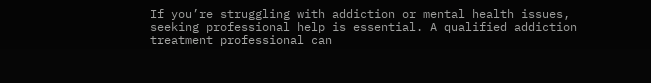If you’re struggling with addiction or mental health issues, seeking professional help is essential. A qualified addiction treatment professional can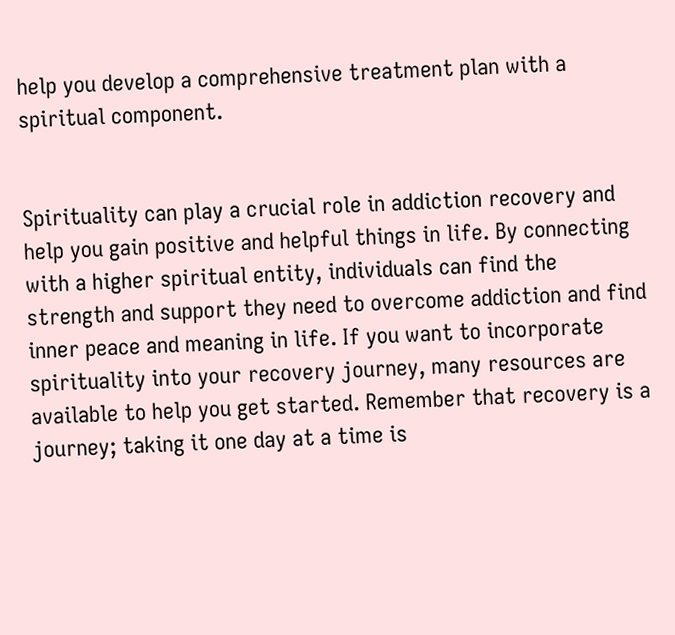help you develop a comprehensive treatment plan with a spiritual component.


Spirituality can play a crucial role in addiction recovery and help you gain positive and helpful things in life. By connecting with a higher spiritual entity, individuals can find the strength and support they need to overcome addiction and find inner peace and meaning in life. If you want to incorporate spirituality into your recovery journey, many resources are available to help you get started. Remember that recovery is a journey; taking it one day at a time is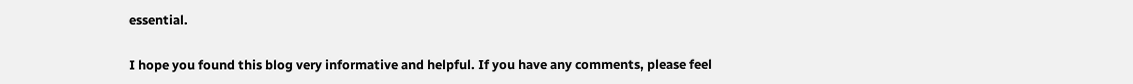essential.

I hope you found this blog very informative and helpful. If you have any comments, please feel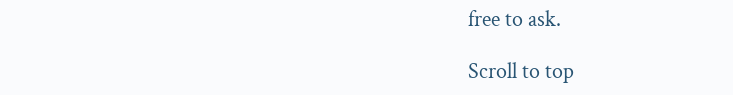free to ask.

Scroll to top